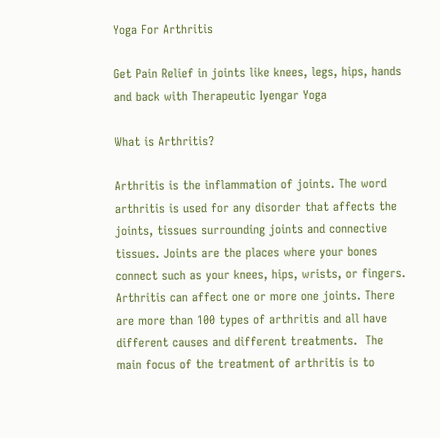Yoga For Arthritis

Get Pain Relief in joints like knees, legs, hips, hands and back with Therapeutic Iyengar Yoga

What is Arthritis?

Arthritis is the inflammation of joints. The word arthritis is used for any disorder that affects the joints, tissues surrounding joints and connective tissues. Joints are the places where your bones connect such as your knees, hips, wrists, or fingers. Arthritis can affect one or more one joints. There are more than 100 types of arthritis and all have different causes and different treatments.  The main focus of the treatment of arthritis is to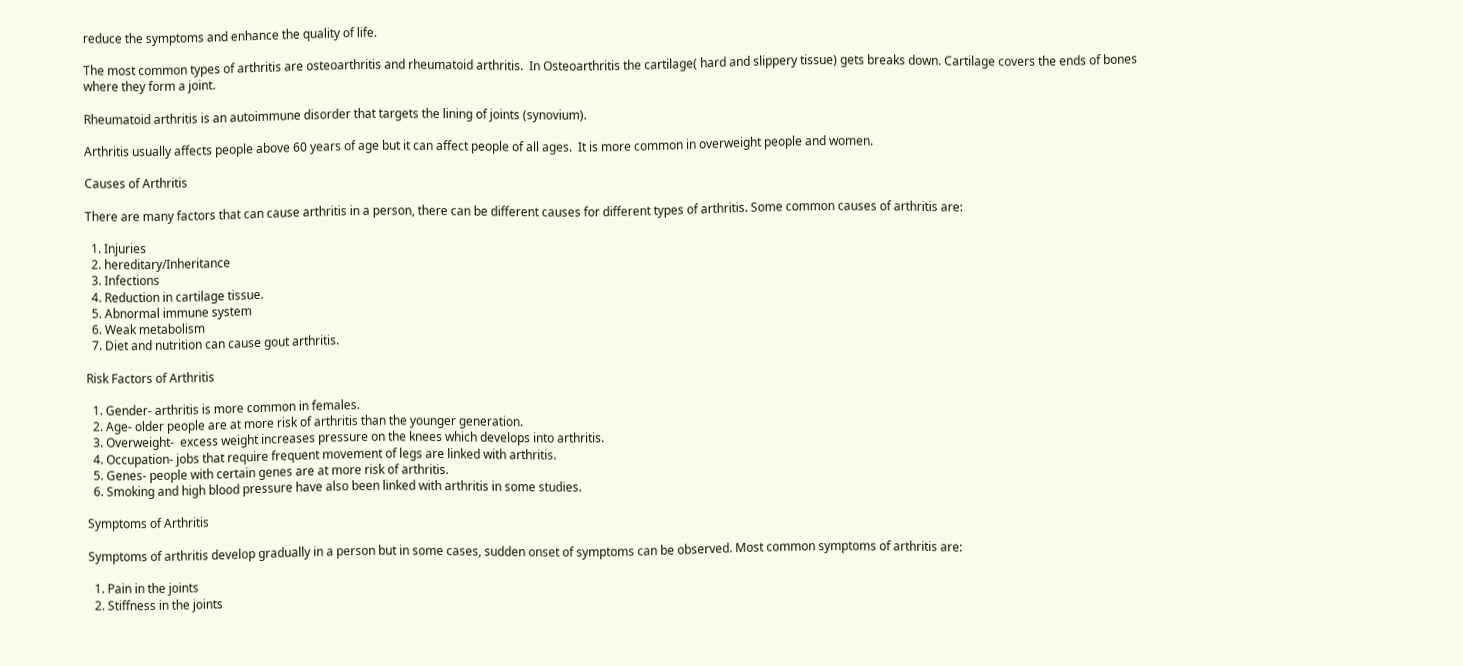reduce the symptoms and enhance the quality of life.

The most common types of arthritis are osteoarthritis and rheumatoid arthritis.  In Osteoarthritis the cartilage( hard and slippery tissue) gets breaks down. Cartilage covers the ends of bones where they form a joint.

Rheumatoid arthritis is an autoimmune disorder that targets the lining of joints (synovium).

Arthritis usually affects people above 60 years of age but it can affect people of all ages.  It is more common in overweight people and women.

Causes of Arthritis

There are many factors that can cause arthritis in a person, there can be different causes for different types of arthritis. Some common causes of arthritis are:

  1. Injuries
  2. hereditary/Inheritance
  3. Infections
  4. Reduction in cartilage tissue.
  5. Abnormal immune system
  6. Weak metabolism
  7. Diet and nutrition can cause gout arthritis.

Risk Factors of Arthritis

  1. Gender- arthritis is more common in females.
  2. Age- older people are at more risk of arthritis than the younger generation.
  3. Overweight-  excess weight increases pressure on the knees which develops into arthritis.
  4. Occupation- jobs that require frequent movement of legs are linked with arthritis.
  5. Genes- people with certain genes are at more risk of arthritis.
  6. Smoking and high blood pressure have also been linked with arthritis in some studies.

Symptoms of Arthritis

Symptoms of arthritis develop gradually in a person but in some cases, sudden onset of symptoms can be observed. Most common symptoms of arthritis are:

  1. Pain in the joints
  2. Stiffness in the joints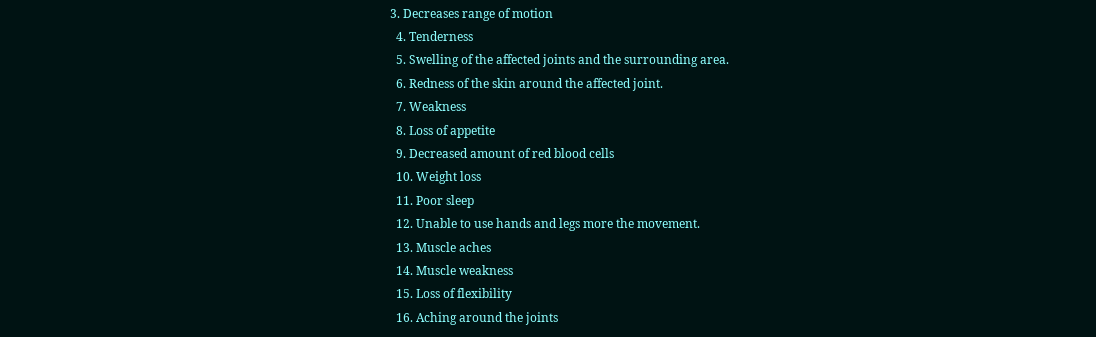3. Decreases range of motion
  4. Tenderness
  5. Swelling of the affected joints and the surrounding area.
  6. Redness of the skin around the affected joint.
  7. Weakness
  8. Loss of appetite
  9. Decreased amount of red blood cells
  10. Weight loss
  11. Poor sleep
  12. Unable to use hands and legs more the movement.
  13. Muscle aches
  14. Muscle weakness
  15. Loss of flexibility
  16. Aching around the joints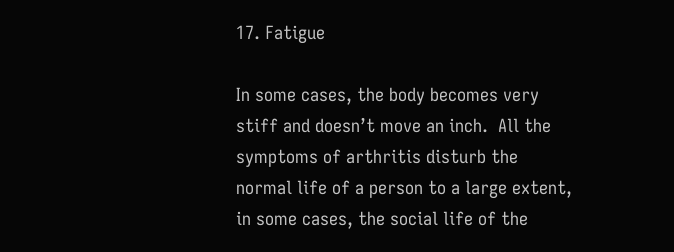17. Fatigue

In some cases, the body becomes very stiff and doesn’t move an inch.  All the symptoms of arthritis disturb the normal life of a person to a large extent, in some cases, the social life of the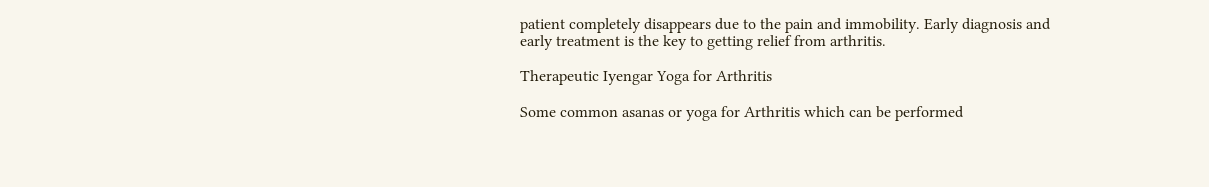patient completely disappears due to the pain and immobility. Early diagnosis and early treatment is the key to getting relief from arthritis.

Therapeutic Iyengar Yoga for Arthritis

Some common asanas or yoga for Arthritis which can be performed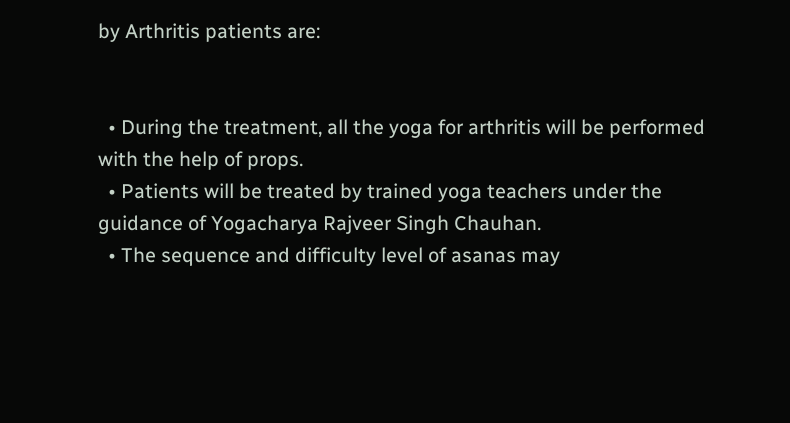by Arthritis patients are:


  • During the treatment, all the yoga for arthritis will be performed with the help of props.
  • Patients will be treated by trained yoga teachers under the guidance of Yogacharya Rajveer Singh Chauhan.
  • The sequence and difficulty level of asanas may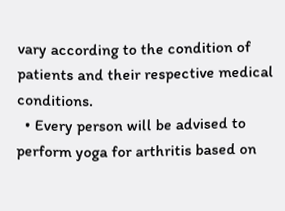vary according to the condition of patients and their respective medical conditions.
  • Every person will be advised to perform yoga for arthritis based on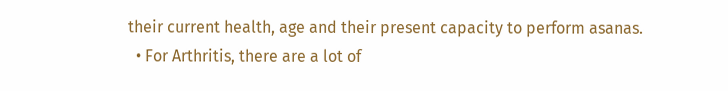their current health, age and their present capacity to perform asanas.
  • For Arthritis, there are a lot of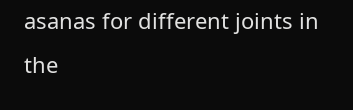asanas for different joints in the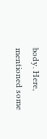body. Here, mentioned some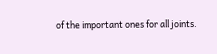of the important ones for all joints.